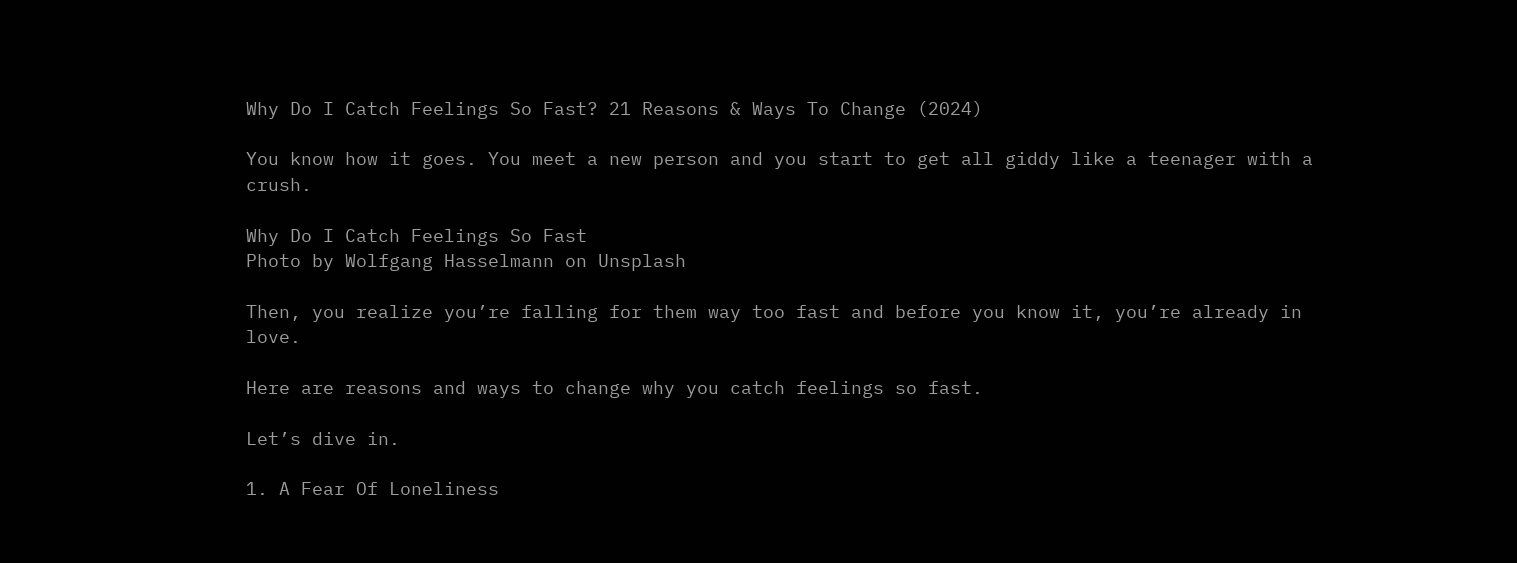Why Do I Catch Feelings So Fast? 21 Reasons & Ways To Change (2024)

You know how it goes. You meet a new person and you start to get all giddy like a teenager with a crush.

Why Do I Catch Feelings So Fast
Photo by Wolfgang Hasselmann on Unsplash

Then, you realize you’re falling for them way too fast and before you know it, you’re already in love.

Here are reasons and ways to change why you catch feelings so fast.

Let’s dive in.

1. A Fear Of Loneliness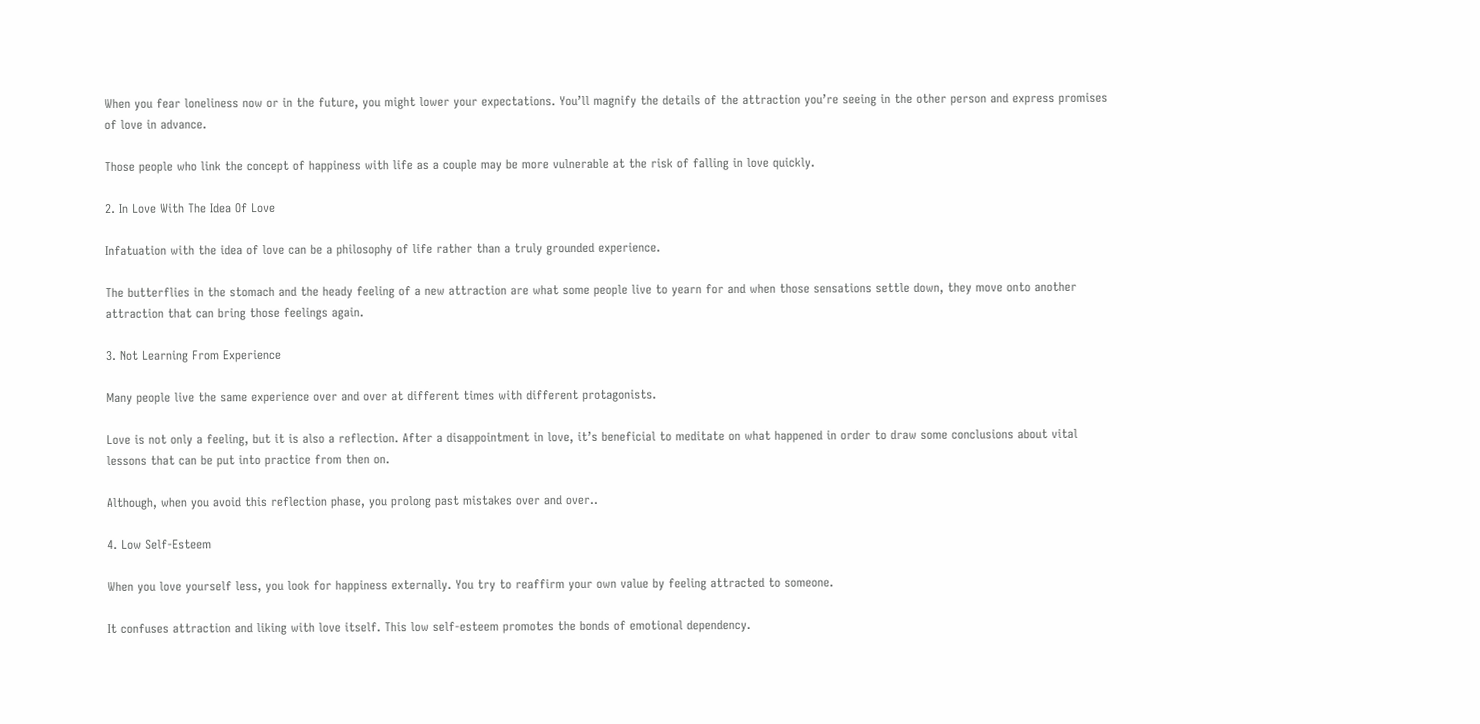When you fear loneliness now or in the future, you might lower your expectations. You’ll magnify the details of the attraction you’re seeing in the other person and express promises of love in advance.

Those people who link the concept of happiness with life as a couple may be more vulnerable at the risk of falling in love quickly.

2. In Love With The Idea Of Love

Infatuation with the idea of love can be a philosophy of life rather than a truly grounded experience.

The butterflies in the stomach and the heady feeling of a new attraction are what some people live to yearn for and when those sensations settle down, they move onto another attraction that can bring those feelings again.

3. Not Learning From Experience

Many people live the same experience over and over at different times with different protagonists.

Love is not only a feeling, but it is also a reflection. After a disappointment in love, it’s beneficial to meditate on what happened in order to draw some conclusions about vital lessons that can be put into practice from then on.

Although, when you avoid this reflection phase, you prolong past mistakes over and over..

4. Low Self-Esteem

When you love yourself less, you look for happiness externally. You try to reaffirm your own value by feeling attracted to someone.

It confuses attraction and liking with love itself. This low self-esteem promotes the bonds of emotional dependency.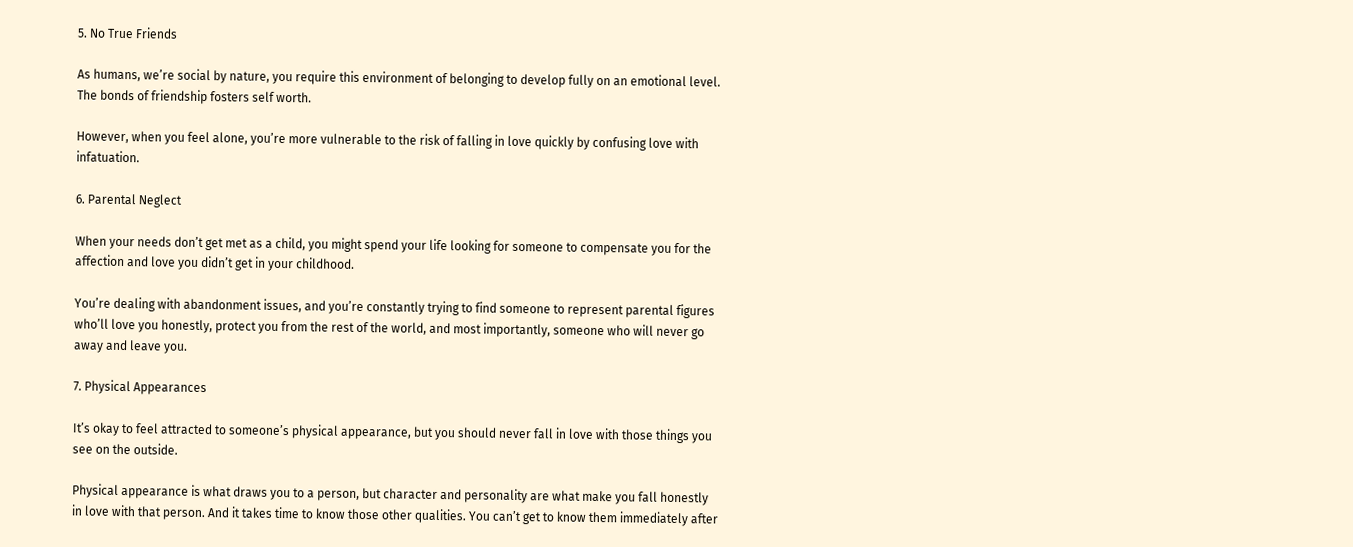5. No True Friends

As humans, we’re social by nature, you require this environment of belonging to develop fully on an emotional level. The bonds of friendship fosters self worth.

However, when you feel alone, you’re more vulnerable to the risk of falling in love quickly by confusing love with infatuation.

6. Parental Neglect

When your needs don’t get met as a child, you might spend your life looking for someone to compensate you for the affection and love you didn’t get in your childhood.

You’re dealing with abandonment issues, and you’re constantly trying to find someone to represent parental figures who’ll love you honestly, protect you from the rest of the world, and most importantly, someone who will never go away and leave you.

7. Physical Appearances

It’s okay to feel attracted to someone’s physical appearance, but you should never fall in love with those things you see on the outside.

Physical appearance is what draws you to a person, but character and personality are what make you fall honestly in love with that person. And it takes time to know those other qualities. You can’t get to know them immediately after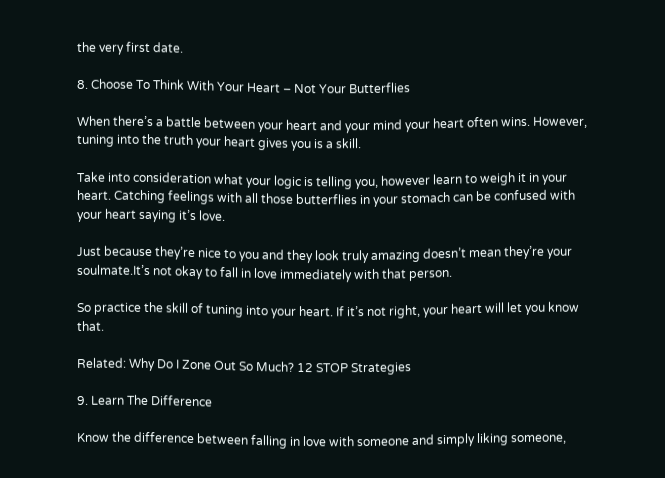the very first date.

8. Choose To Think With Your Heart – Not Your Butterflies

When there’s a battle between your heart and your mind your heart often wins. However, tuning into the truth your heart gives you is a skill.

Take into consideration what your logic is telling you, however learn to weigh it in your heart. Catching feelings with all those butterflies in your stomach can be confused with your heart saying it’s love.

Just because they’re nice to you and they look truly amazing doesn’t mean they’re your soulmate.It’s not okay to fall in love immediately with that person.

So practice the skill of tuning into your heart. If it’s not right, your heart will let you know that.

Related: Why Do I Zone Out So Much? 12 STOP Strategies

9. Learn The Difference

Know the difference between falling in love with someone and simply liking someone,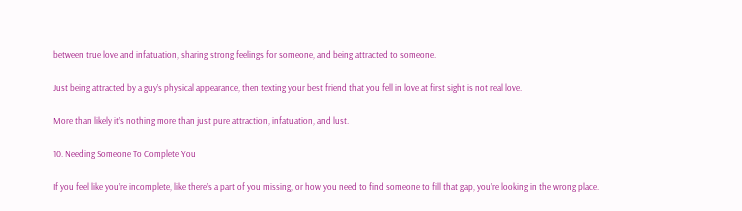between true love and infatuation, sharing strong feelings for someone, and being attracted to someone.

Just being attracted by a guy’s physical appearance, then texting your best friend that you fell in love at first sight is not real love.

More than likely it’s nothing more than just pure attraction, infatuation, and lust.

10. Needing Someone To Complete You

If you feel like you’re incomplete, like there’s a part of you missing, or how you need to find someone to fill that gap, you’re looking in the wrong place.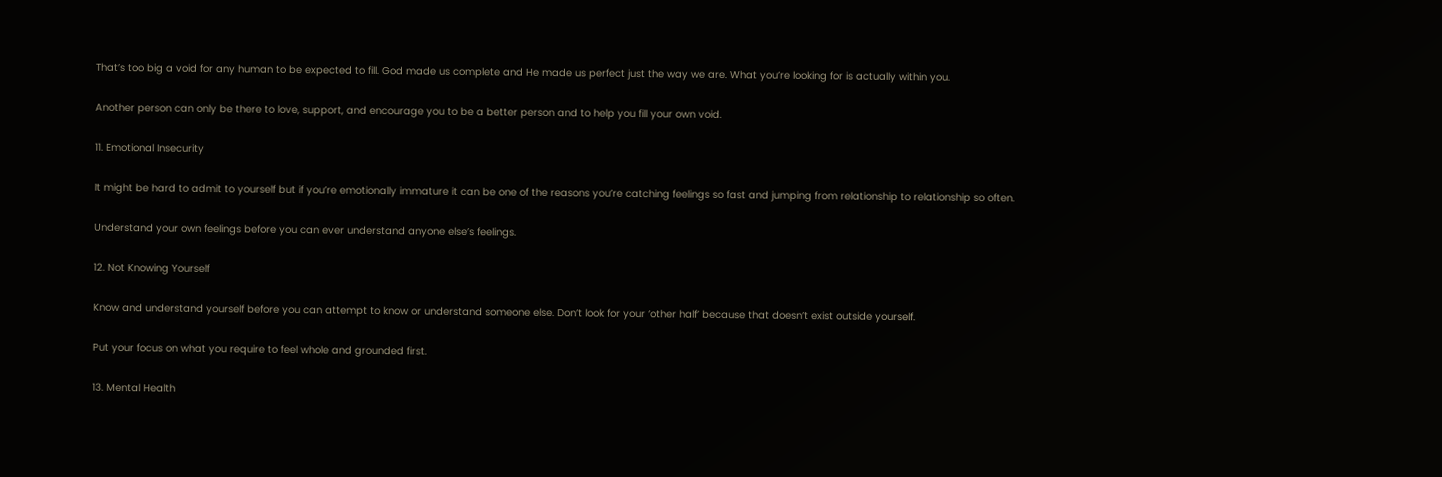That’s too big a void for any human to be expected to fill. God made us complete and He made us perfect just the way we are. What you’re looking for is actually within you.

Another person can only be there to love, support, and encourage you to be a better person and to help you fill your own void.

11. Emotional Insecurity

It might be hard to admit to yourself but if you’re emotionally immature it can be one of the reasons you’re catching feelings so fast and jumping from relationship to relationship so often.

Understand your own feelings before you can ever understand anyone else’s feelings.

12. Not Knowing Yourself

Know and understand yourself before you can attempt to know or understand someone else. Don’t look for your ‘other half’ because that doesn’t exist outside yourself.

Put your focus on what you require to feel whole and grounded first.

13. Mental Health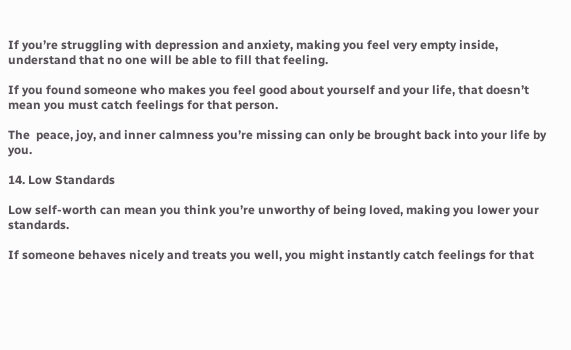If you’re struggling with depression and anxiety, making you feel very empty inside, understand that no one will be able to fill that feeling.

If you found someone who makes you feel good about yourself and your life, that doesn’t mean you must catch feelings for that person.

The  peace, joy, and inner calmness you’re missing can only be brought back into your life by you.

14. Low Standards

Low self-worth can mean you think you’re unworthy of being loved, making you lower your standards.

If someone behaves nicely and treats you well, you might instantly catch feelings for that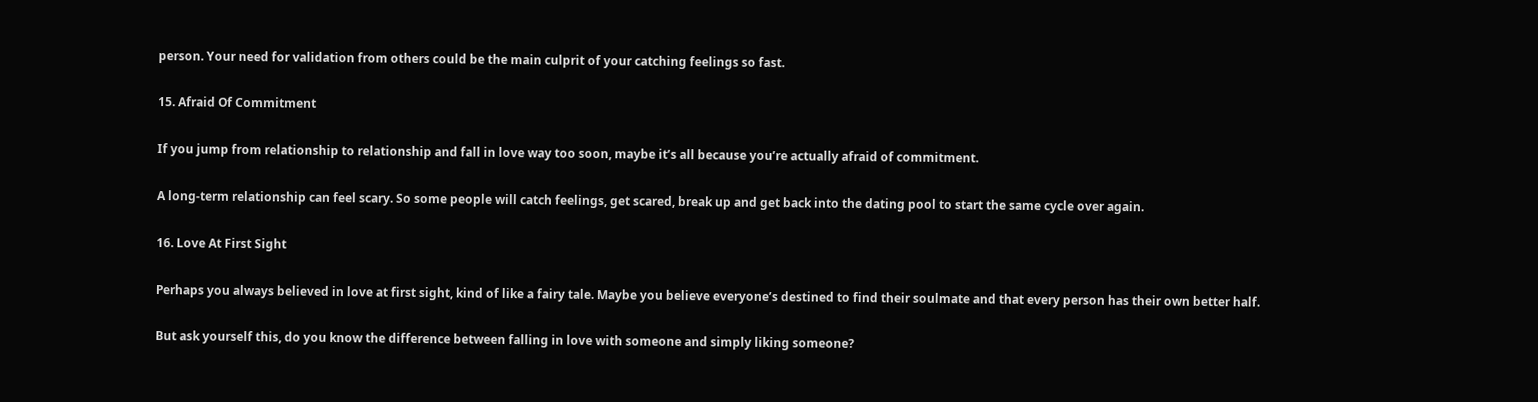person. Your need for validation from others could be the main culprit of your catching feelings so fast.

15. Afraid Of Commitment

If you jump from relationship to relationship and fall in love way too soon, maybe it’s all because you’re actually afraid of commitment.

A long-term relationship can feel scary. So some people will catch feelings, get scared, break up and get back into the dating pool to start the same cycle over again.

16. Love At First Sight

Perhaps you always believed in love at first sight, kind of like a fairy tale. Maybe you believe everyone’s destined to find their soulmate and that every person has their own better half.

But ask yourself this, do you know the difference between falling in love with someone and simply liking someone?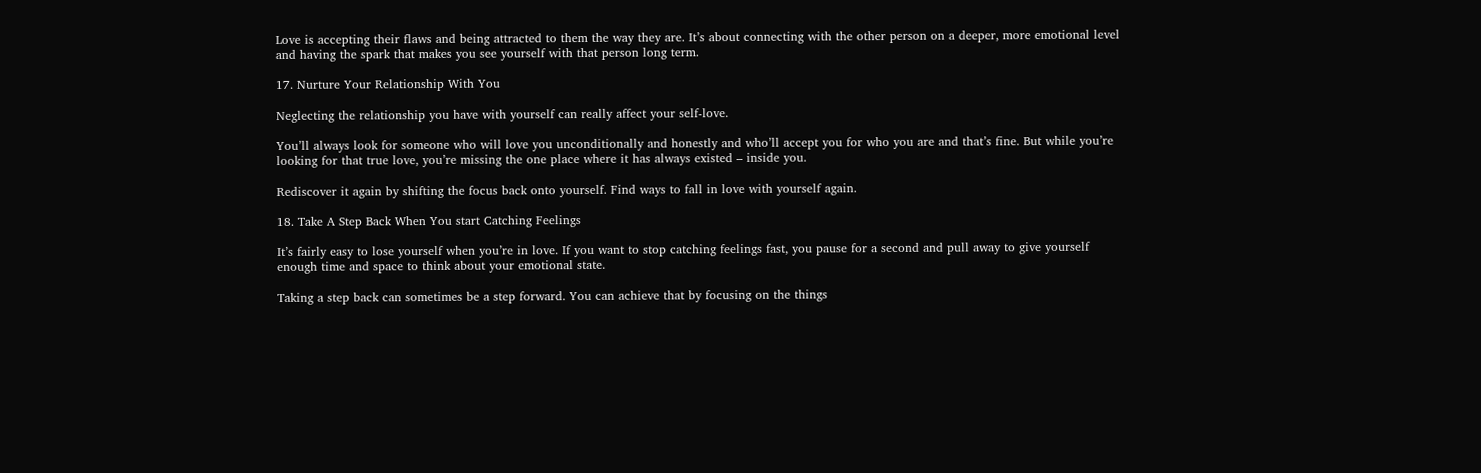Love is accepting their flaws and being attracted to them the way they are. It’s about connecting with the other person on a deeper, more emotional level and having the spark that makes you see yourself with that person long term.

17. Nurture Your Relationship With You

Neglecting the relationship you have with yourself can really affect your self-love.

You’ll always look for someone who will love you unconditionally and honestly and who’ll accept you for who you are and that’s fine. But while you’re looking for that true love, you’re missing the one place where it has always existed – inside you.

Rediscover it again by shifting the focus back onto yourself. Find ways to fall in love with yourself again.

18. Take A Step Back When You start Catching Feelings

It’s fairly easy to lose yourself when you’re in love. If you want to stop catching feelings fast, you pause for a second and pull away to give yourself enough time and space to think about your emotional state.

Taking a step back can sometimes be a step forward. You can achieve that by focusing on the things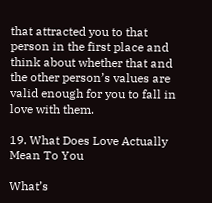that attracted you to that person in the first place and think about whether that and the other person’s values are valid enough for you to fall in love with them.

19. What Does Love Actually Mean To You

What’s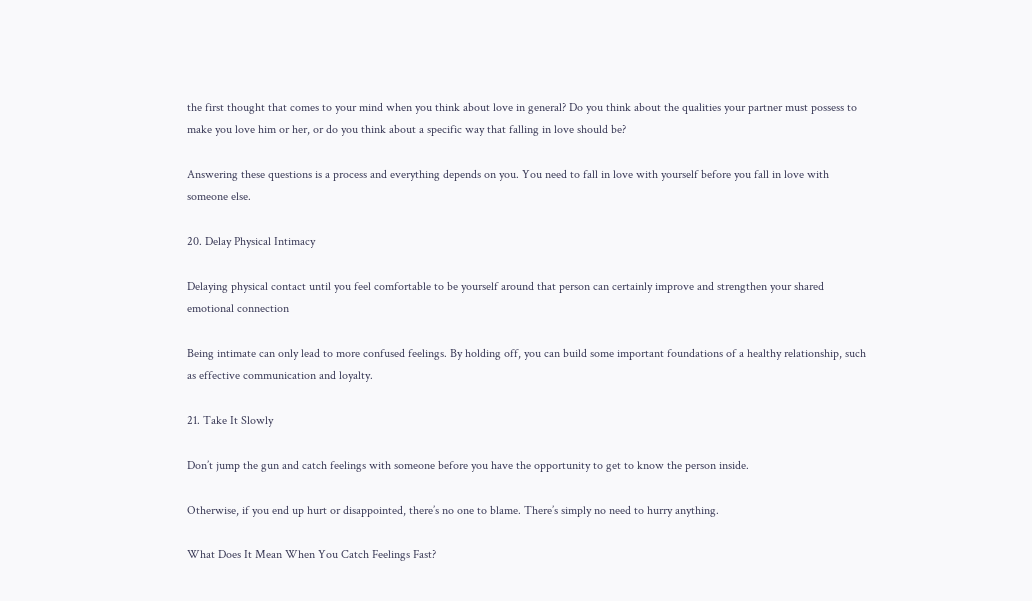the first thought that comes to your mind when you think about love in general? Do you think about the qualities your partner must possess to make you love him or her, or do you think about a specific way that falling in love should be?

Answering these questions is a process and everything depends on you. You need to fall in love with yourself before you fall in love with someone else.

20. Delay Physical Intimacy

Delaying physical contact until you feel comfortable to be yourself around that person can certainly improve and strengthen your shared emotional connection

Being intimate can only lead to more confused feelings. By holding off, you can build some important foundations of a healthy relationship, such as effective communication and loyalty.

21. Take It Slowly

Don’t jump the gun and catch feelings with someone before you have the opportunity to get to know the person inside.

Otherwise, if you end up hurt or disappointed, there’s no one to blame. There’s simply no need to hurry anything.

What Does It Mean When You Catch Feelings Fast?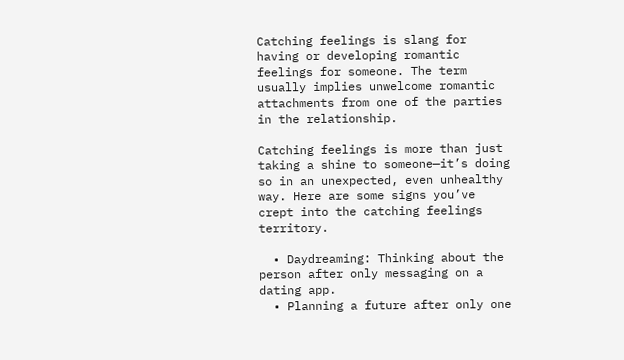Catching feelings is slang for having or developing romantic feelings for someone. The term usually implies unwelcome romantic attachments from one of the parties in the relationship.

Catching feelings is more than just taking a shine to someone—it’s doing so in an unexpected, even unhealthy way. Here are some signs you’ve crept into the catching feelings territory.

  • Daydreaming: Thinking about the person after only messaging on a dating app.
  • Planning a future after only one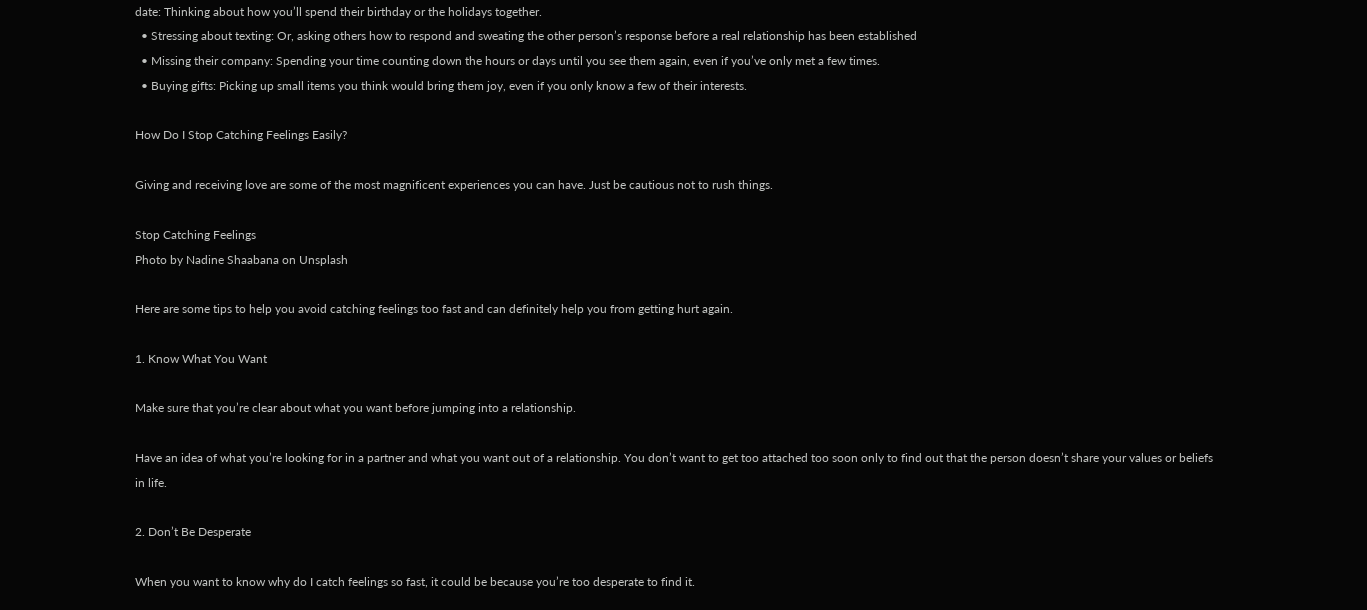date: Thinking about how you’ll spend their birthday or the holidays together.
  • Stressing about texting: Or, asking others how to respond and sweating the other person’s response before a real relationship has been established
  • Missing their company: Spending your time counting down the hours or days until you see them again, even if you’ve only met a few times.
  • Buying gifts: Picking up small items you think would bring them joy, even if you only know a few of their interests.

How Do I Stop Catching Feelings Easily?

Giving and receiving love are some of the most magnificent experiences you can have. Just be cautious not to rush things.

Stop Catching Feelings
Photo by Nadine Shaabana on Unsplash

Here are some tips to help you avoid catching feelings too fast and can definitely help you from getting hurt again.

1. Know What You Want

Make sure that you’re clear about what you want before jumping into a relationship.

Have an idea of what you’re looking for in a partner and what you want out of a relationship. You don’t want to get too attached too soon only to find out that the person doesn’t share your values or beliefs in life.

2. Don’t Be Desperate

When you want to know why do I catch feelings so fast, it could be because you’re too desperate to find it.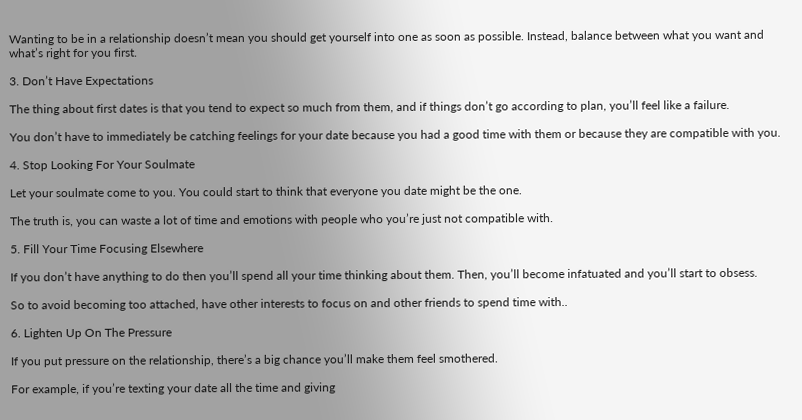Wanting to be in a relationship doesn’t mean you should get yourself into one as soon as possible. Instead, balance between what you want and what’s right for you first.

3. Don’t Have Expectations

The thing about first dates is that you tend to expect so much from them, and if things don’t go according to plan, you’ll feel like a failure.

You don’t have to immediately be catching feelings for your date because you had a good time with them or because they are compatible with you.

4. Stop Looking For Your Soulmate

Let your soulmate come to you. You could start to think that everyone you date might be the one.

The truth is, you can waste a lot of time and emotions with people who you’re just not compatible with.

5. Fill Your Time Focusing Elsewhere

If you don’t have anything to do then you’ll spend all your time thinking about them. Then, you’ll become infatuated and you’ll start to obsess.

So to avoid becoming too attached, have other interests to focus on and other friends to spend time with..

6. Lighten Up On The Pressure

If you put pressure on the relationship, there’s a big chance you’ll make them feel smothered.

For example, if you’re texting your date all the time and giving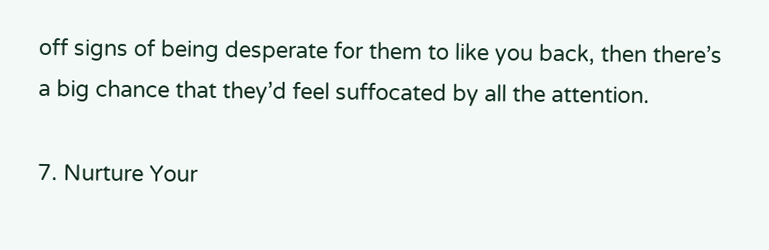off signs of being desperate for them to like you back, then there’s a big chance that they’d feel suffocated by all the attention.

7. Nurture Your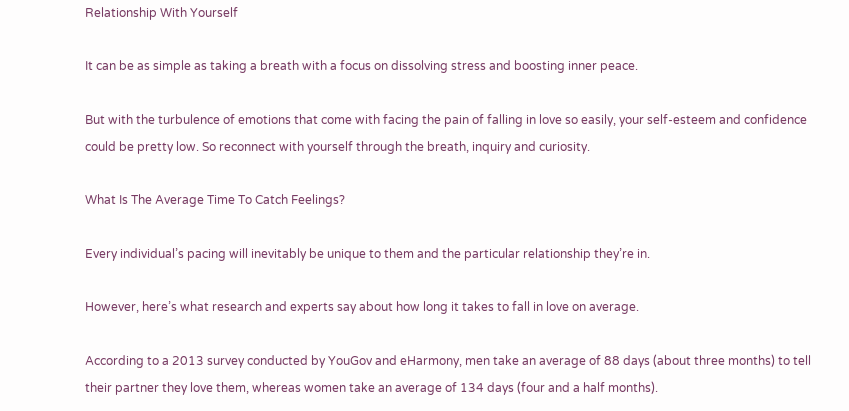Relationship With Yourself

It can be as simple as taking a breath with a focus on dissolving stress and boosting inner peace.

But with the turbulence of emotions that come with facing the pain of falling in love so easily, your self-esteem and confidence could be pretty low. So reconnect with yourself through the breath, inquiry and curiosity.

What Is The Average Time To Catch Feelings?

Every individual’s pacing will inevitably be unique to them and the particular relationship they’re in.

However, here’s what research and experts say about how long it takes to fall in love on average.

According to a 2013 survey conducted by YouGov and eHarmony, men take an average of 88 days (about three months) to tell their partner they love them, whereas women take an average of 134 days (four and a half months).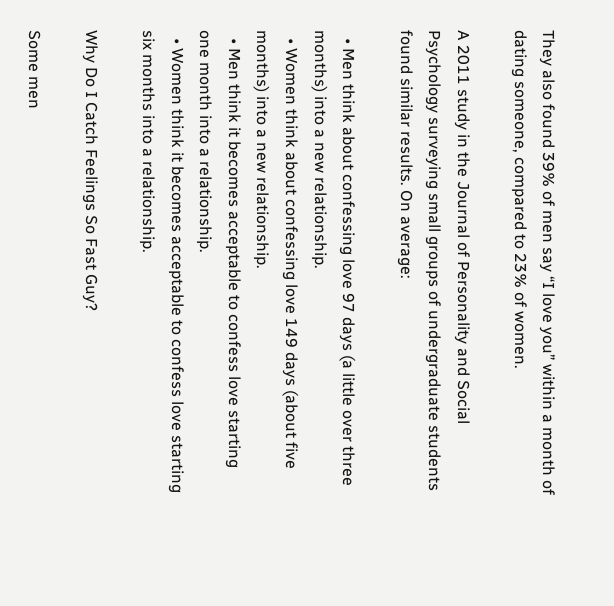They also found 39% of men say “I love you” within a month of dating someone, compared to 23% of women.

A 2011 study in the Journal of Personality and Social Psychology surveying small groups of undergraduate students found similar results. On average:

  • Men think about confessing love 97 days (a little over three months) into a new relationship.
  • Women think about confessing love 149 days (about five months) into a new relationship.
  • Men think it becomes acceptable to confess love starting one month into a relationship.
  • Women think it becomes acceptable to confess love starting six months into a relationship.

Why Do I Catch Feelings So Fast Guy?

Some men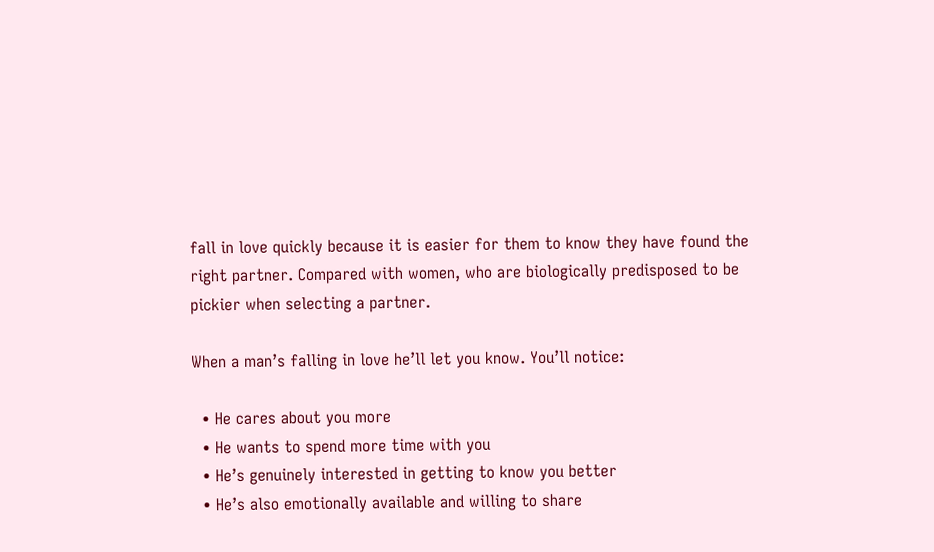fall in love quickly because it is easier for them to know they have found the right partner. Compared with women, who are biologically predisposed to be pickier when selecting a partner.

When a man’s falling in love he’ll let you know. You’ll notice:

  • He cares about you more
  • He wants to spend more time with you
  • He’s genuinely interested in getting to know you better
  • He’s also emotionally available and willing to share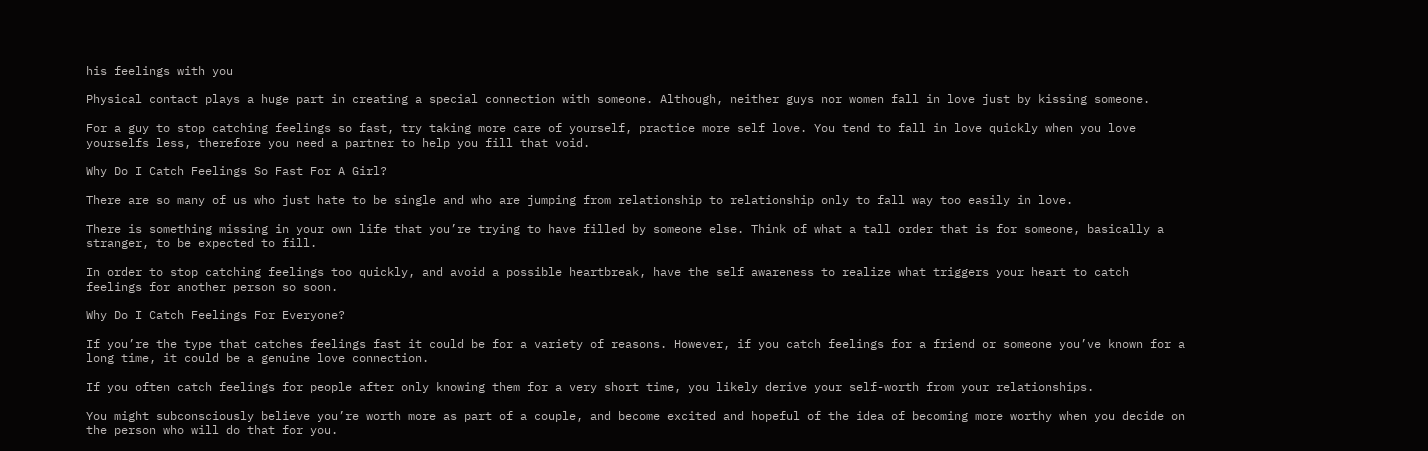his feelings with you

Physical contact plays a huge part in creating a special connection with someone. Although, neither guys nor women fall in love just by kissing someone.

For a guy to stop catching feelings so fast, try taking more care of yourself, practice more self love. You tend to fall in love quickly when you love yourselfs less, therefore you need a partner to help you fill that void.

Why Do I Catch Feelings So Fast For A Girl?

There are so many of us who just hate to be single and who are jumping from relationship to relationship only to fall way too easily in love.

There is something missing in your own life that you’re trying to have filled by someone else. Think of what a tall order that is for someone, basically a stranger, to be expected to fill.

In order to stop catching feelings too quickly, and avoid a possible heartbreak, have the self awareness to realize what triggers your heart to catch feelings for another person so soon.

Why Do I Catch Feelings For Everyone?

If you’re the type that catches feelings fast it could be for a variety of reasons. However, if you catch feelings for a friend or someone you’ve known for a long time, it could be a genuine love connection.

If you often catch feelings for people after only knowing them for a very short time, you likely derive your self-worth from your relationships.

You might subconsciously believe you’re worth more as part of a couple, and become excited and hopeful of the idea of becoming more worthy when you decide on the person who will do that for you.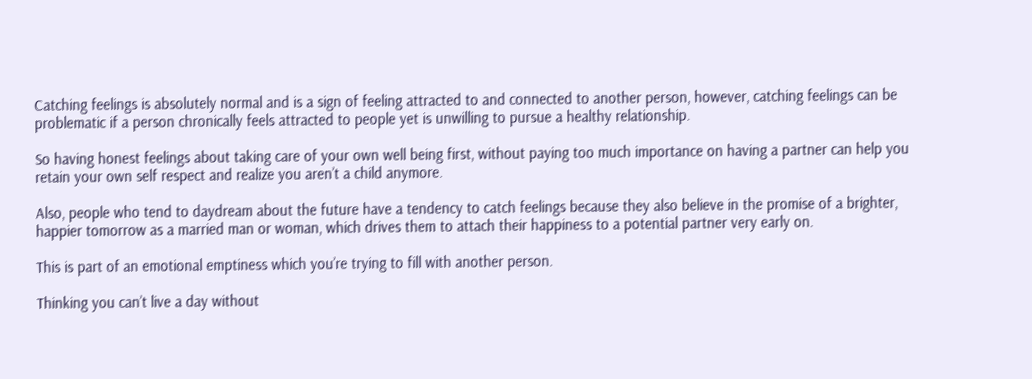Catching feelings is absolutely normal and is a sign of feeling attracted to and connected to another person, however, catching feelings can be problematic if a person chronically feels attracted to people yet is unwilling to pursue a healthy relationship.

So having honest feelings about taking care of your own well being first, without paying too much importance on having a partner can help you retain your own self respect and realize you aren’t a child anymore.

Also, people who tend to daydream about the future have a tendency to catch feelings because they also believe in the promise of a brighter, happier tomorrow as a married man or woman, which drives them to attach their happiness to a potential partner very early on.

This is part of an emotional emptiness which you’re trying to fill with another person.

Thinking you can’t live a day without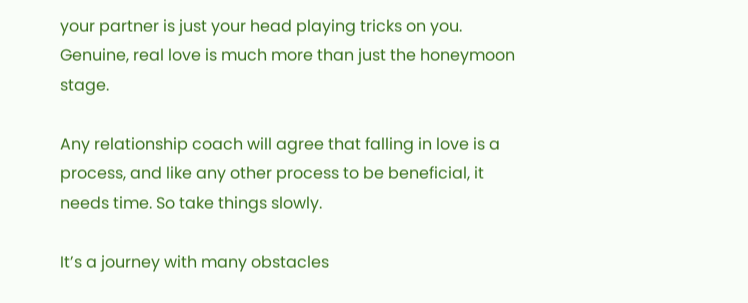your partner is just your head playing tricks on you. Genuine, real love is much more than just the honeymoon stage.

Any relationship coach will agree that falling in love is a process, and like any other process to be beneficial, it needs time. So take things slowly.

It’s a journey with many obstacles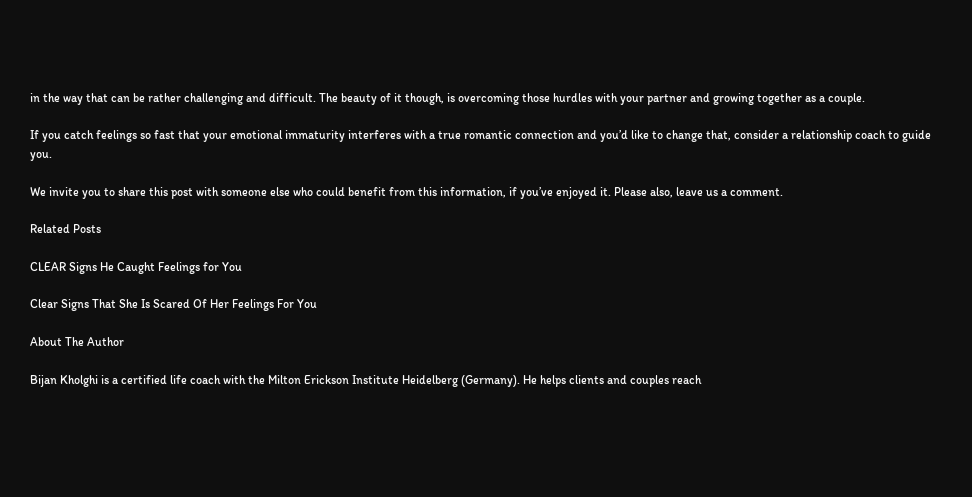in the way that can be rather challenging and difficult. The beauty of it though, is overcoming those hurdles with your partner and growing together as a couple.

If you catch feelings so fast that your emotional immaturity interferes with a true romantic connection and you’d like to change that, consider a relationship coach to guide you.

We invite you to share this post with someone else who could benefit from this information, if you’ve enjoyed it. Please also, leave us a comment.

Related Posts

CLEAR Signs He Caught Feelings for You

Clear Signs That She Is Scared Of Her Feelings For You

About The Author

Bijan Kholghi is a certified life coach with the Milton Erickson Institute Heidelberg (Germany). He helps clients and couples reach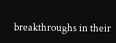breakthroughs in their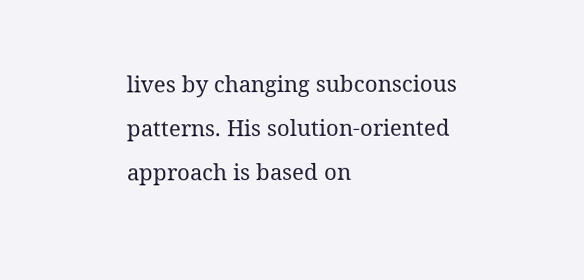lives by changing subconscious patterns. His solution-oriented approach is based on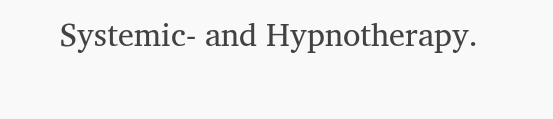Systemic- and Hypnotherapy.